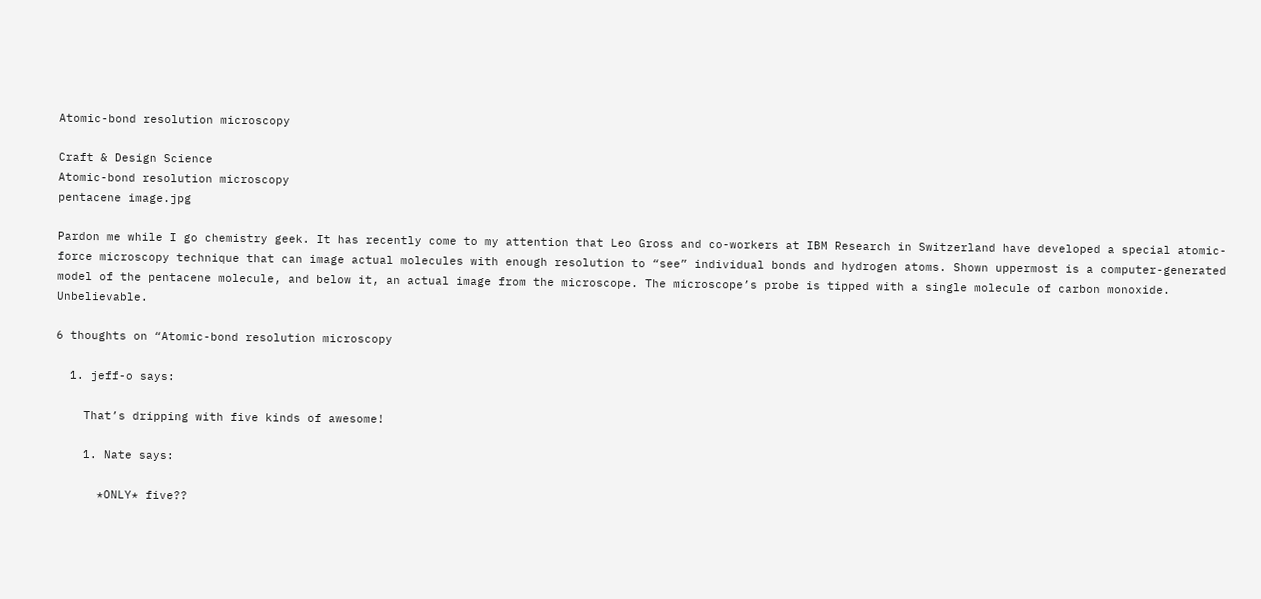Atomic-bond resolution microscopy

Craft & Design Science
Atomic-bond resolution microscopy
pentacene image.jpg

Pardon me while I go chemistry geek. It has recently come to my attention that Leo Gross and co-workers at IBM Research in Switzerland have developed a special atomic-force microscopy technique that can image actual molecules with enough resolution to “see” individual bonds and hydrogen atoms. Shown uppermost is a computer-generated model of the pentacene molecule, and below it, an actual image from the microscope. The microscope’s probe is tipped with a single molecule of carbon monoxide. Unbelievable.

6 thoughts on “Atomic-bond resolution microscopy

  1. jeff-o says:

    That’s dripping with five kinds of awesome!

    1. Nate says:

      *ONLY* five??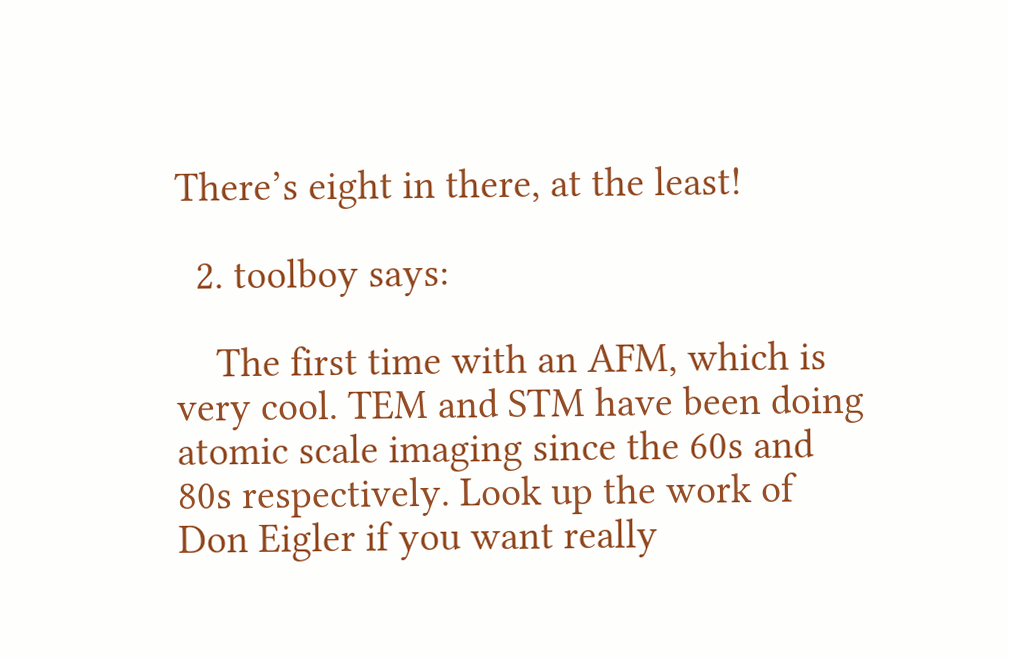There’s eight in there, at the least!

  2. toolboy says:

    The first time with an AFM, which is very cool. TEM and STM have been doing atomic scale imaging since the 60s and 80s respectively. Look up the work of Don Eigler if you want really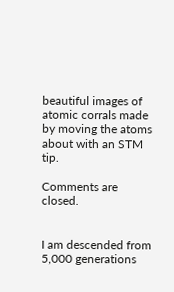beautiful images of atomic corrals made by moving the atoms about with an STM tip.

Comments are closed.


I am descended from 5,000 generations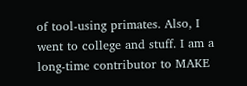of tool-using primates. Also, I went to college and stuff. I am a long-time contributor to MAKE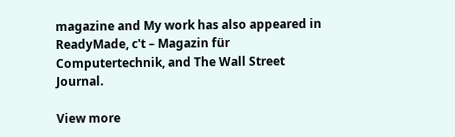magazine and My work has also appeared in ReadyMade, c't – Magazin für Computertechnik, and The Wall Street Journal.

View more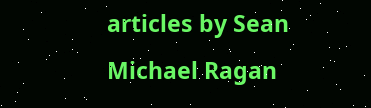articles by Sean Michael Ragan